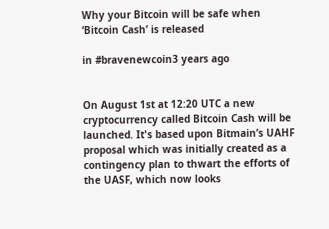Why your Bitcoin will be safe when ‘Bitcoin Cash’ is released

in #bravenewcoin3 years ago


On August 1st at 12:20 UTC a new cryptocurrency called Bitcoin Cash will be launched. It's based upon Bitmain’s UAHF proposal which was initially created as a contingency plan to thwart the efforts of the UASF, which now looks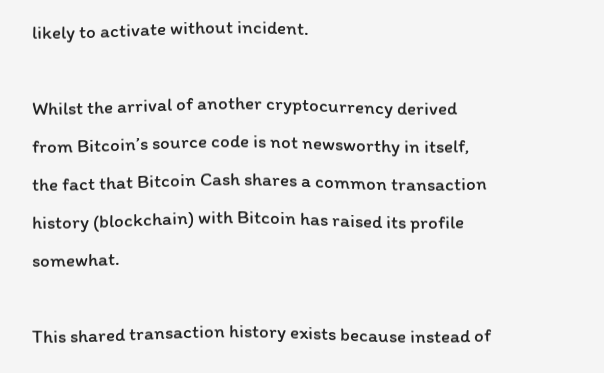likely to activate without incident.

Whilst the arrival of another cryptocurrency derived from Bitcoin’s source code is not newsworthy in itself, the fact that Bitcoin Cash shares a common transaction history (blockchain) with Bitcoin has raised its profile somewhat.

This shared transaction history exists because instead of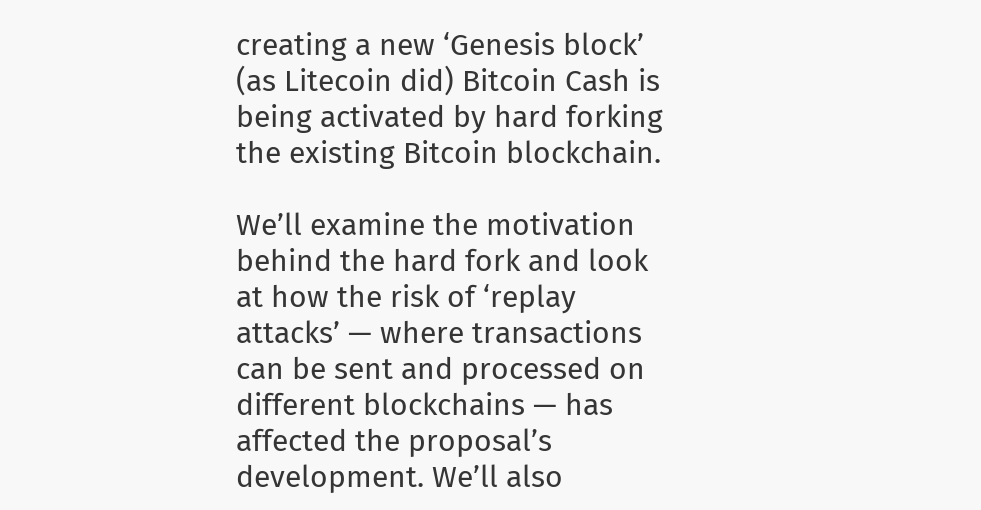creating a new ‘Genesis block’ (as Litecoin did) Bitcoin Cash is being activated by hard forking the existing Bitcoin blockchain.

We’ll examine the motivation behind the hard fork and look at how the risk of ‘replay attacks’ — where transactions can be sent and processed on different blockchains — has affected the proposal’s development. We’ll also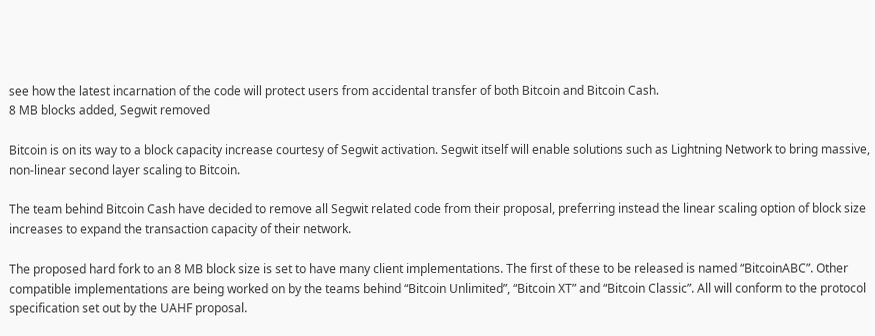see how the latest incarnation of the code will protect users from accidental transfer of both Bitcoin and Bitcoin Cash.
8 MB blocks added, Segwit removed

Bitcoin is on its way to a block capacity increase courtesy of Segwit activation. Segwit itself will enable solutions such as Lightning Network to bring massive, non-linear second layer scaling to Bitcoin.

The team behind Bitcoin Cash have decided to remove all Segwit related code from their proposal, preferring instead the linear scaling option of block size increases to expand the transaction capacity of their network.

The proposed hard fork to an 8 MB block size is set to have many client implementations. The first of these to be released is named “BitcoinABC”. Other compatible implementations are being worked on by the teams behind “Bitcoin Unlimited”, “Bitcoin XT” and “Bitcoin Classic”. All will conform to the protocol specification set out by the UAHF proposal.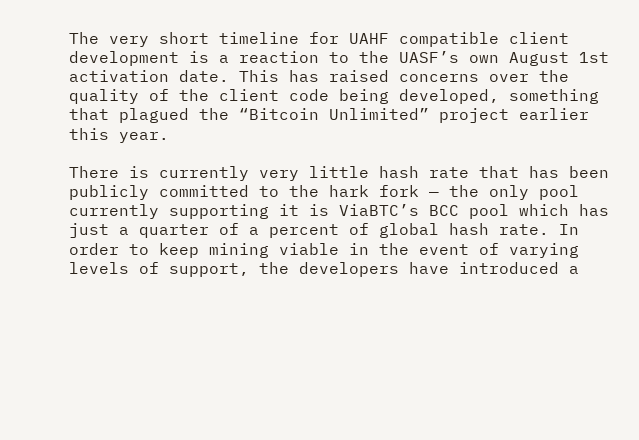The very short timeline for UAHF compatible client development is a reaction to the UASF’s own August 1st activation date. This has raised concerns over the quality of the client code being developed, something that plagued the “Bitcoin Unlimited” project earlier this year.

There is currently very little hash rate that has been publicly committed to the hark fork — the only pool currently supporting it is ViaBTC’s BCC pool which has just a quarter of a percent of global hash rate. In order to keep mining viable in the event of varying levels of support, the developers have introduced a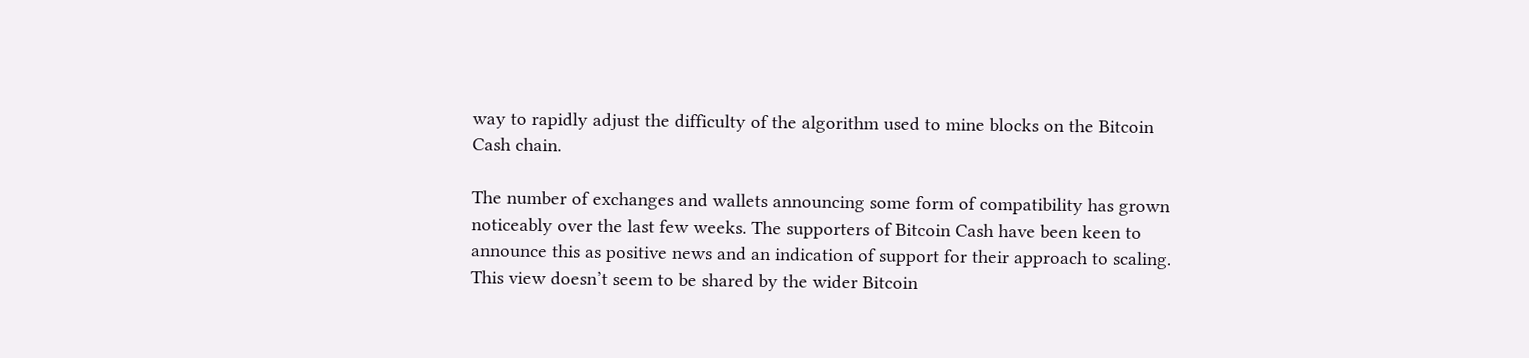way to rapidly adjust the difficulty of the algorithm used to mine blocks on the Bitcoin Cash chain.

The number of exchanges and wallets announcing some form of compatibility has grown noticeably over the last few weeks. The supporters of Bitcoin Cash have been keen to announce this as positive news and an indication of support for their approach to scaling. This view doesn’t seem to be shared by the wider Bitcoin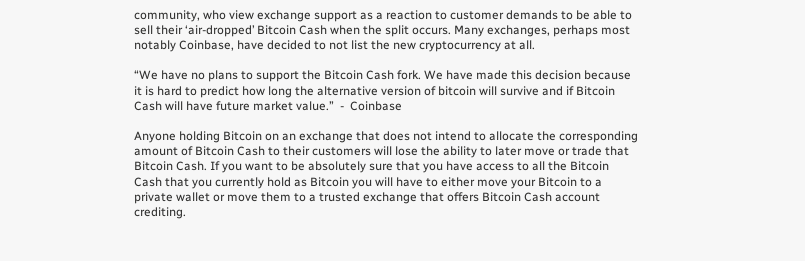community, who view exchange support as a reaction to customer demands to be able to sell their ‘air-dropped’ Bitcoin Cash when the split occurs. Many exchanges, perhaps most notably Coinbase, have decided to not list the new cryptocurrency at all.

“We have no plans to support the Bitcoin Cash fork. We have made this decision because it is hard to predict how long the alternative version of bitcoin will survive and if Bitcoin Cash will have future market value.”  -  Coinbase

Anyone holding Bitcoin on an exchange that does not intend to allocate the corresponding amount of Bitcoin Cash to their customers will lose the ability to later move or trade that Bitcoin Cash. If you want to be absolutely sure that you have access to all the Bitcoin Cash that you currently hold as Bitcoin you will have to either move your Bitcoin to a private wallet or move them to a trusted exchange that offers Bitcoin Cash account crediting.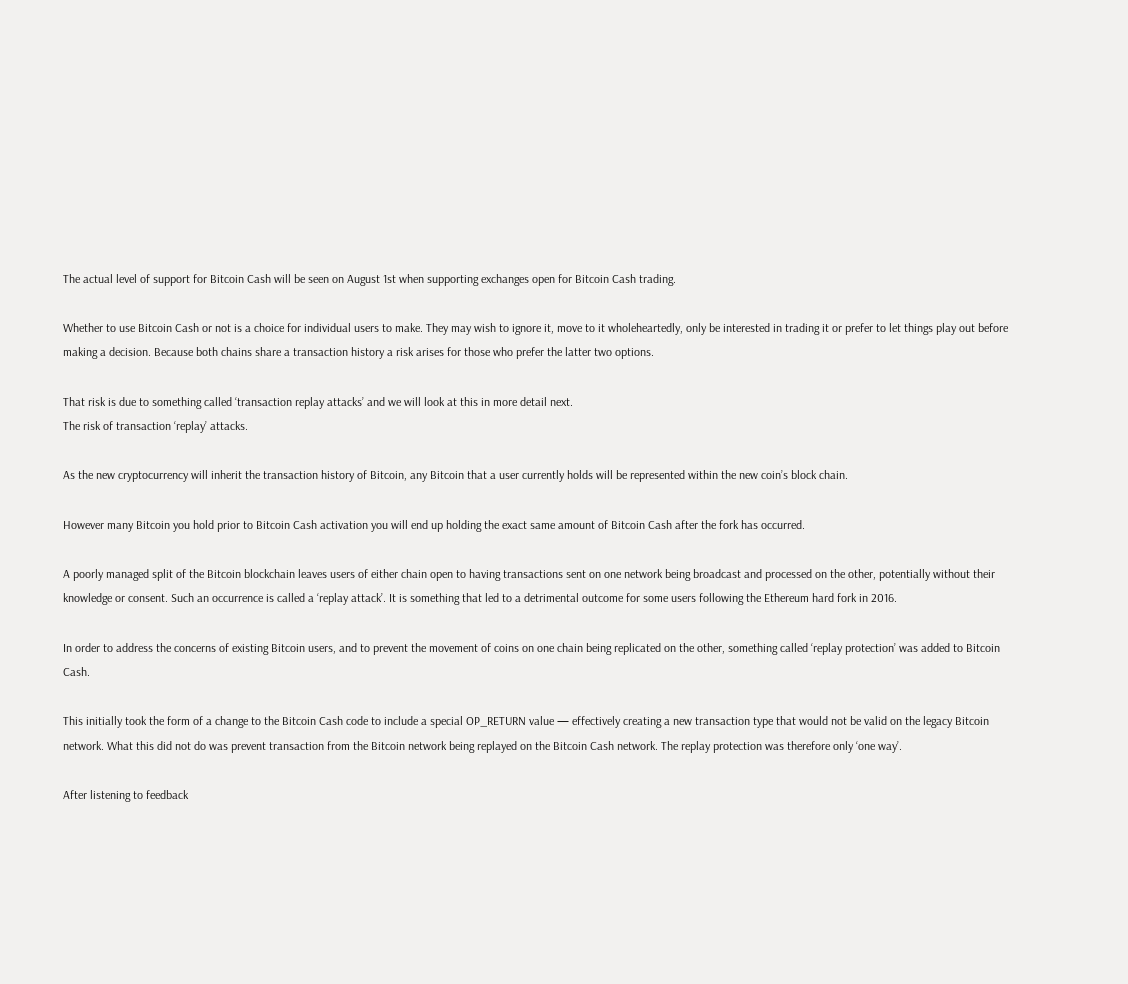The actual level of support for Bitcoin Cash will be seen on August 1st when supporting exchanges open for Bitcoin Cash trading.

Whether to use Bitcoin Cash or not is a choice for individual users to make. They may wish to ignore it, move to it wholeheartedly, only be interested in trading it or prefer to let things play out before making a decision. Because both chains share a transaction history a risk arises for those who prefer the latter two options.

That risk is due to something called ‘transaction replay attacks’ and we will look at this in more detail next.
The risk of transaction ‘replay’ attacks.

As the new cryptocurrency will inherit the transaction history of Bitcoin, any Bitcoin that a user currently holds will be represented within the new coin’s block chain.

However many Bitcoin you hold prior to Bitcoin Cash activation you will end up holding the exact same amount of Bitcoin Cash after the fork has occurred.

A poorly managed split of the Bitcoin blockchain leaves users of either chain open to having transactions sent on one network being broadcast and processed on the other, potentially without their knowledge or consent. Such an occurrence is called a ‘replay attack’. It is something that led to a detrimental outcome for some users following the Ethereum hard fork in 2016.

In order to address the concerns of existing Bitcoin users, and to prevent the movement of coins on one chain being replicated on the other, something called ‘replay protection’ was added to Bitcoin Cash.

This initially took the form of a change to the Bitcoin Cash code to include a special OP_RETURN value — effectively creating a new transaction type that would not be valid on the legacy Bitcoin network. What this did not do was prevent transaction from the Bitcoin network being replayed on the Bitcoin Cash network. The replay protection was therefore only ‘one way’.

After listening to feedback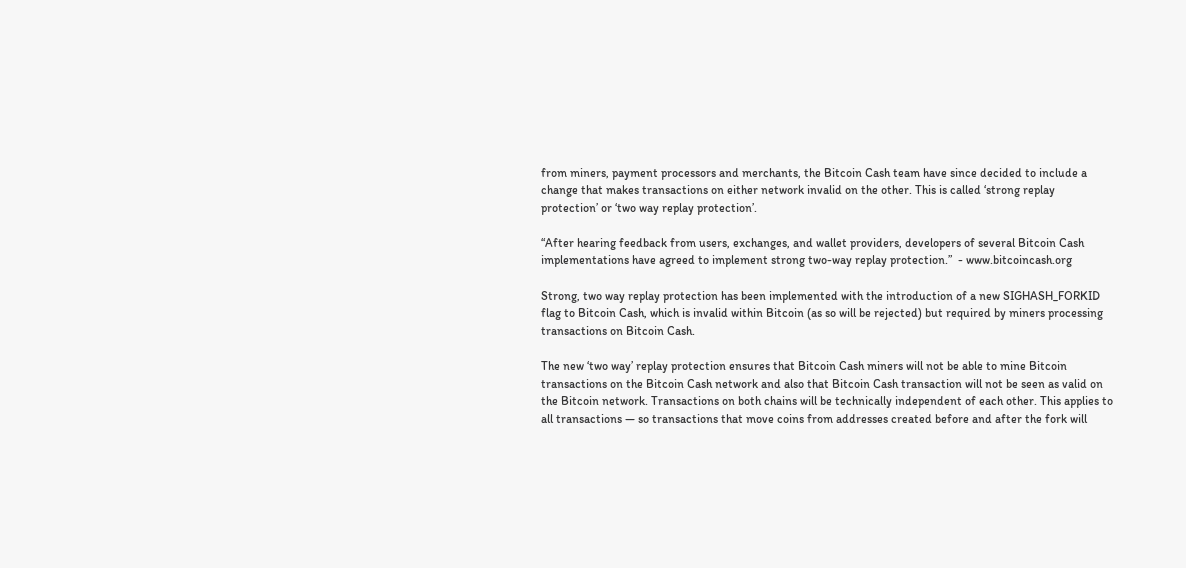from miners, payment processors and merchants, the Bitcoin Cash team have since decided to include a change that makes transactions on either network invalid on the other. This is called ‘strong replay protection’ or ‘two way replay protection’.

“After hearing feedback from users, exchanges, and wallet providers, developers of several Bitcoin Cash implementations have agreed to implement strong two-way replay protection.”  - www.bitcoincash.org

Strong, two way replay protection has been implemented with the introduction of a new SIGHASH_FORKID flag to Bitcoin Cash, which is invalid within Bitcoin (as so will be rejected) but required by miners processing transactions on Bitcoin Cash.

The new ‘two way’ replay protection ensures that Bitcoin Cash miners will not be able to mine Bitcoin transactions on the Bitcoin Cash network and also that Bitcoin Cash transaction will not be seen as valid on the Bitcoin network. Transactions on both chains will be technically independent of each other. This applies to all transactions — so transactions that move coins from addresses created before and after the fork will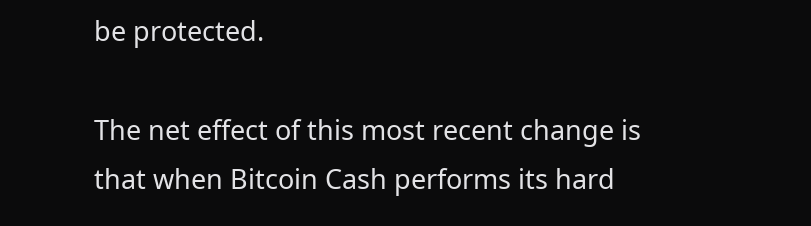be protected.

The net effect of this most recent change is that when Bitcoin Cash performs its hard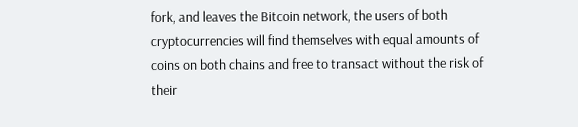fork, and leaves the Bitcoin network, the users of both cryptocurrencies will find themselves with equal amounts of coins on both chains and free to transact without the risk of their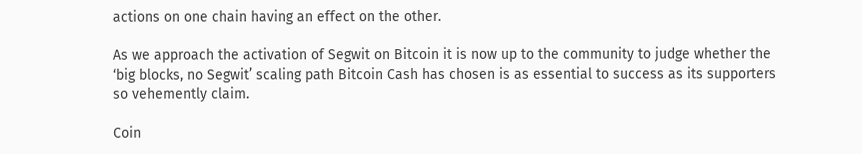actions on one chain having an effect on the other.

As we approach the activation of Segwit on Bitcoin it is now up to the community to judge whether the ‘big blocks, no Segwit’ scaling path Bitcoin Cash has chosen is as essential to success as its supporters so vehemently claim.

Coin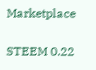Marketplace

STEEM 0.22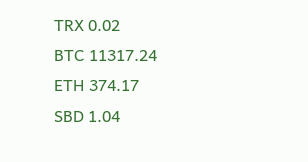TRX 0.02
BTC 11317.24
ETH 374.17
SBD 1.04